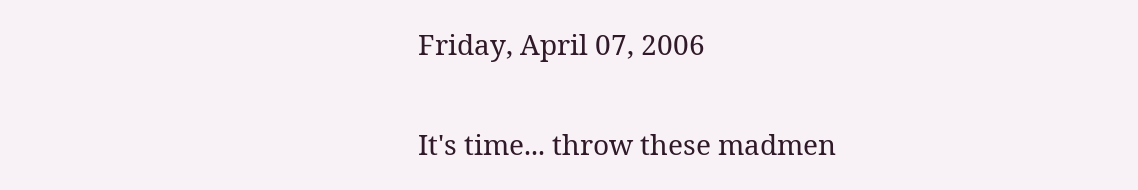Friday, April 07, 2006

It's time... throw these madmen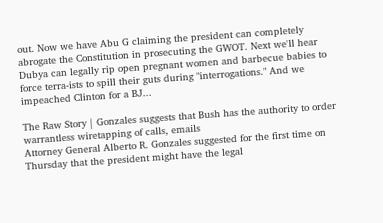out. Now we have Abu G claiming the president can completely abrogate the Constitution in prosecuting the GWOT. Next we'll hear Dubya can legally rip open pregnant women and barbecue babies to force terra-ists to spill their guts during "interrogations." And we impeached Clinton for a BJ...

The Raw Story | Gonzales suggests that Bush has the authority to order warrantless wiretapping of calls, emails
Attorney General Alberto R. Gonzales suggested for the first time on Thursday that the president might have the legal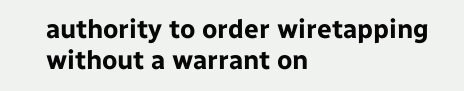authority to order wiretapping without a warrant on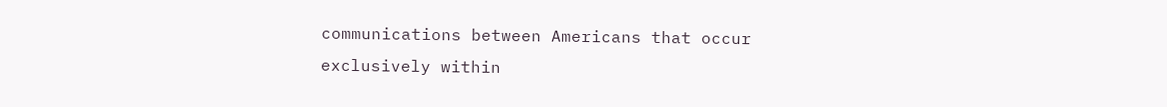communications between Americans that occur exclusively within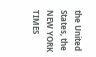the United States, the NEW YORK TIMES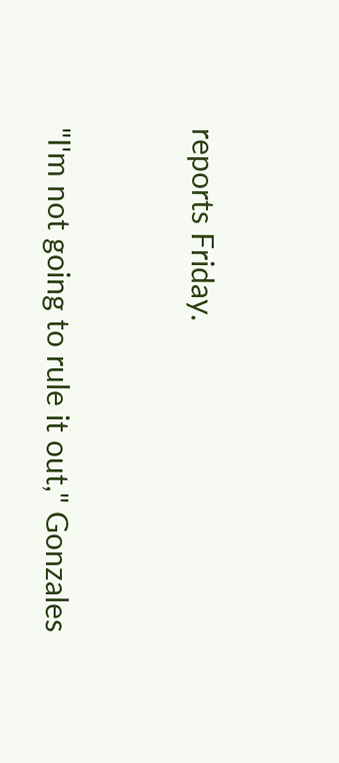reports Friday.


"I'm not going to rule it out," Gonzales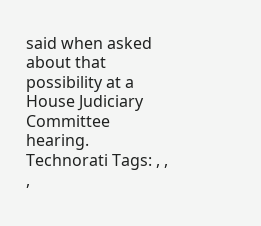said when asked about that possibility at a House Judiciary Committee hearing.
Technorati Tags: , , ,